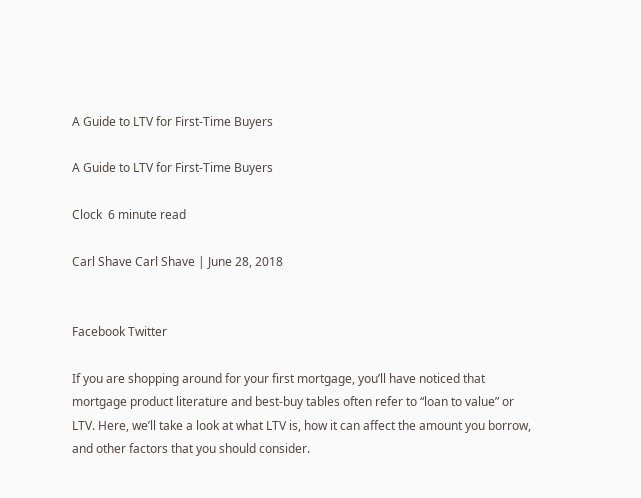A Guide to LTV for First-Time Buyers

A Guide to LTV for First-Time Buyers

Clock  6 minute read

Carl Shave Carl Shave | June 28, 2018


Facebook Twitter

If you are shopping around for your first mortgage, you’ll have noticed that mortgage product literature and best-buy tables often refer to “loan to value” or LTV. Here, we’ll take a look at what LTV is, how it can affect the amount you borrow, and other factors that you should consider.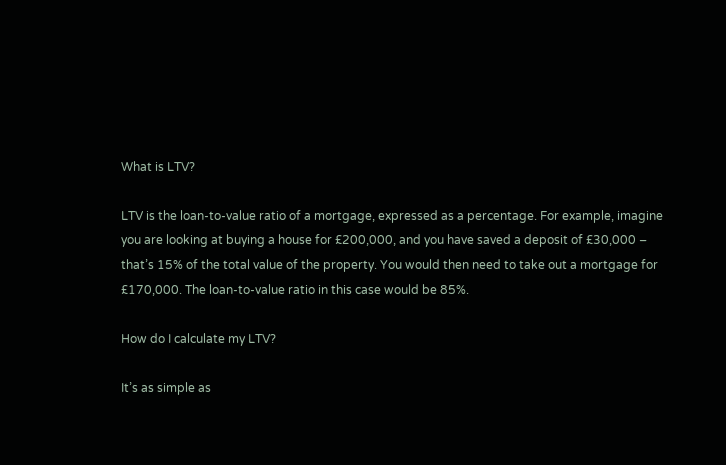What is LTV?

LTV is the loan-to-value ratio of a mortgage, expressed as a percentage. For example, imagine you are looking at buying a house for £200,000, and you have saved a deposit of £30,000 – that’s 15% of the total value of the property. You would then need to take out a mortgage for £170,000. The loan-to-value ratio in this case would be 85%.

How do I calculate my LTV?

It’s as simple as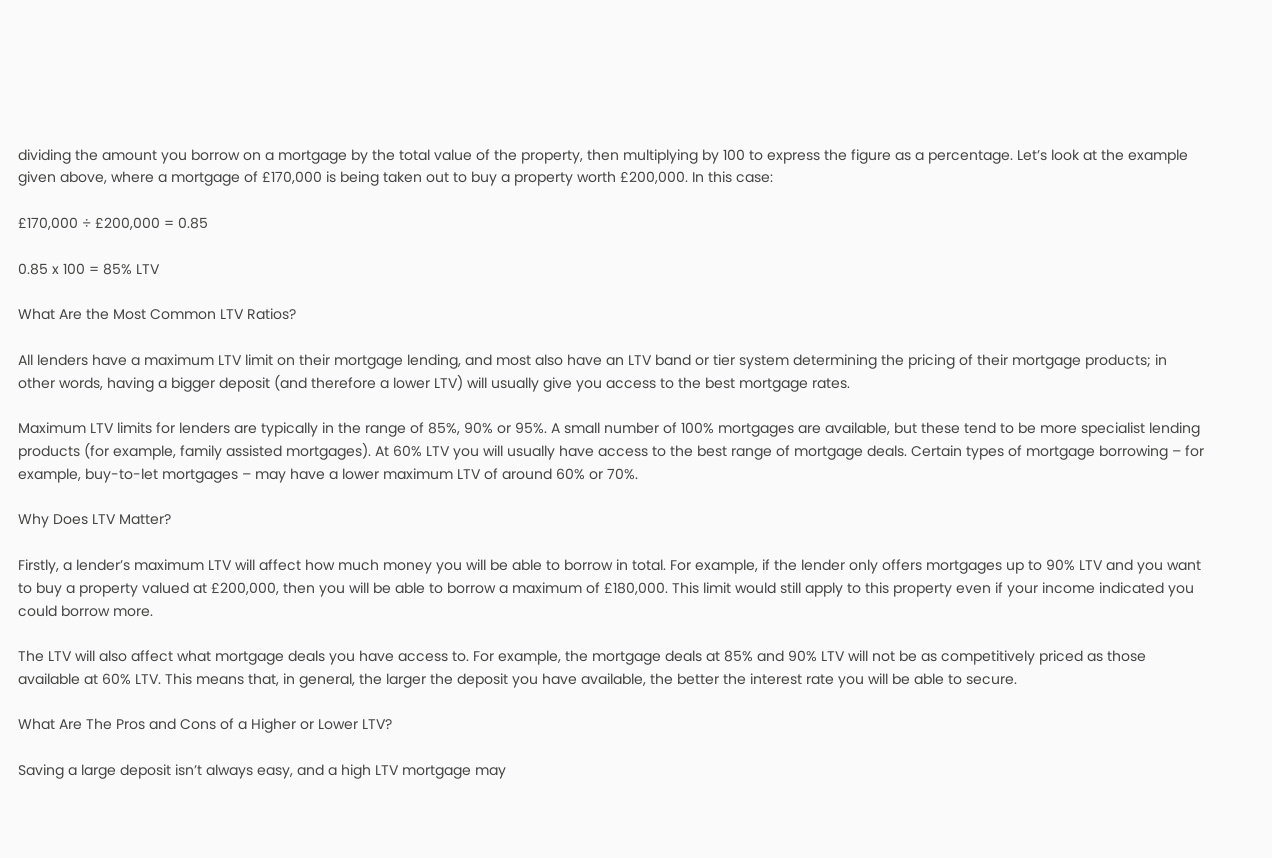dividing the amount you borrow on a mortgage by the total value of the property, then multiplying by 100 to express the figure as a percentage. Let’s look at the example given above, where a mortgage of £170,000 is being taken out to buy a property worth £200,000. In this case:

£170,000 ÷ £200,000 = 0.85

0.85 x 100 = 85% LTV

What Are the Most Common LTV Ratios?

All lenders have a maximum LTV limit on their mortgage lending, and most also have an LTV band or tier system determining the pricing of their mortgage products; in other words, having a bigger deposit (and therefore a lower LTV) will usually give you access to the best mortgage rates.

Maximum LTV limits for lenders are typically in the range of 85%, 90% or 95%. A small number of 100% mortgages are available, but these tend to be more specialist lending products (for example, family assisted mortgages). At 60% LTV you will usually have access to the best range of mortgage deals. Certain types of mortgage borrowing – for example, buy-to-let mortgages – may have a lower maximum LTV of around 60% or 70%.

Why Does LTV Matter?

Firstly, a lender’s maximum LTV will affect how much money you will be able to borrow in total. For example, if the lender only offers mortgages up to 90% LTV and you want to buy a property valued at £200,000, then you will be able to borrow a maximum of £180,000. This limit would still apply to this property even if your income indicated you could borrow more.

The LTV will also affect what mortgage deals you have access to. For example, the mortgage deals at 85% and 90% LTV will not be as competitively priced as those available at 60% LTV. This means that, in general, the larger the deposit you have available, the better the interest rate you will be able to secure.

What Are The Pros and Cons of a Higher or Lower LTV?

Saving a large deposit isn’t always easy, and a high LTV mortgage may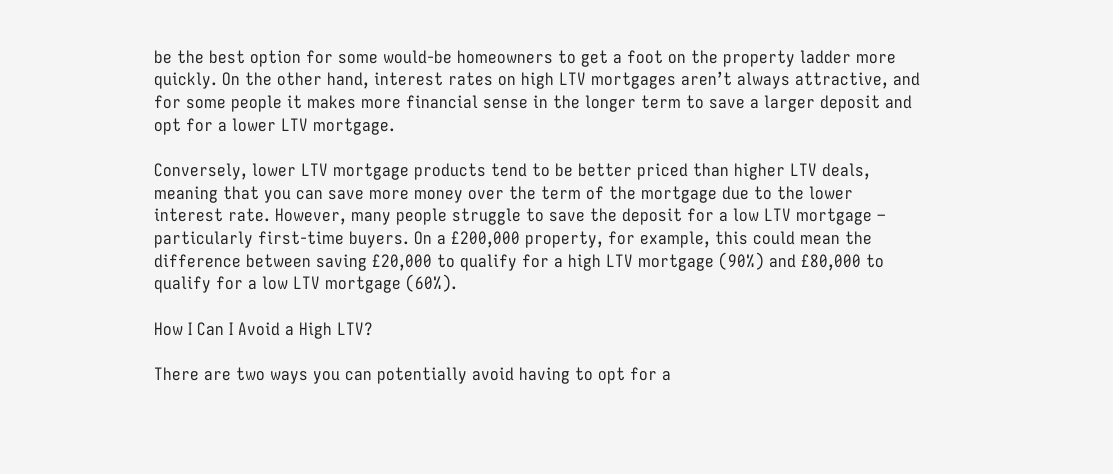be the best option for some would-be homeowners to get a foot on the property ladder more quickly. On the other hand, interest rates on high LTV mortgages aren’t always attractive, and for some people it makes more financial sense in the longer term to save a larger deposit and opt for a lower LTV mortgage.

Conversely, lower LTV mortgage products tend to be better priced than higher LTV deals, meaning that you can save more money over the term of the mortgage due to the lower interest rate. However, many people struggle to save the deposit for a low LTV mortgage – particularly first-time buyers. On a £200,000 property, for example, this could mean the difference between saving £20,000 to qualify for a high LTV mortgage (90%) and £80,000 to qualify for a low LTV mortgage (60%).

How I Can I Avoid a High LTV?

There are two ways you can potentially avoid having to opt for a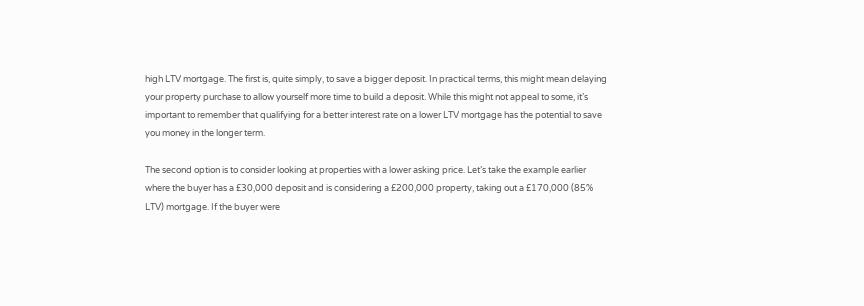high LTV mortgage. The first is, quite simply, to save a bigger deposit. In practical terms, this might mean delaying your property purchase to allow yourself more time to build a deposit. While this might not appeal to some, it’s important to remember that qualifying for a better interest rate on a lower LTV mortgage has the potential to save you money in the longer term.

The second option is to consider looking at properties with a lower asking price. Let’s take the example earlier where the buyer has a £30,000 deposit and is considering a £200,000 property, taking out a £170,000 (85% LTV) mortgage. If the buyer were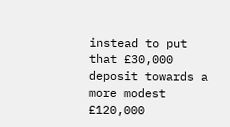instead to put that £30,000 deposit towards a more modest £120,000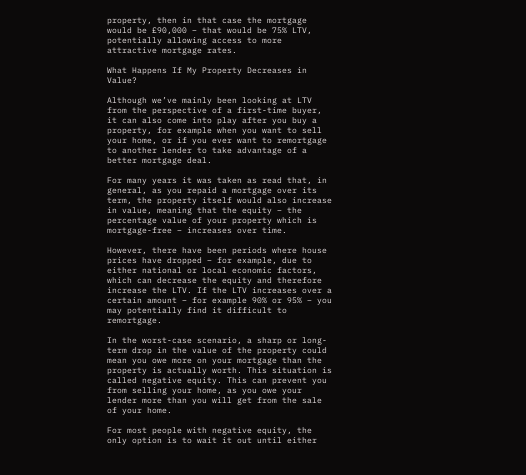property, then in that case the mortgage would be £90,000 – that would be 75% LTV, potentially allowing access to more attractive mortgage rates.

What Happens If My Property Decreases in Value?

Although we’ve mainly been looking at LTV from the perspective of a first-time buyer, it can also come into play after you buy a property, for example when you want to sell your home, or if you ever want to remortgage to another lender to take advantage of a better mortgage deal.

For many years it was taken as read that, in general, as you repaid a mortgage over its term, the property itself would also increase in value, meaning that the equity – the percentage value of your property which is mortgage-free – increases over time.

However, there have been periods where house prices have dropped – for example, due to either national or local economic factors, which can decrease the equity and therefore increase the LTV. If the LTV increases over a certain amount – for example 90% or 95% – you may potentially find it difficult to remortgage.

In the worst-case scenario, a sharp or long-term drop in the value of the property could mean you owe more on your mortgage than the property is actually worth. This situation is called negative equity. This can prevent you from selling your home, as you owe your lender more than you will get from the sale of your home.

For most people with negative equity, the only option is to wait it out until either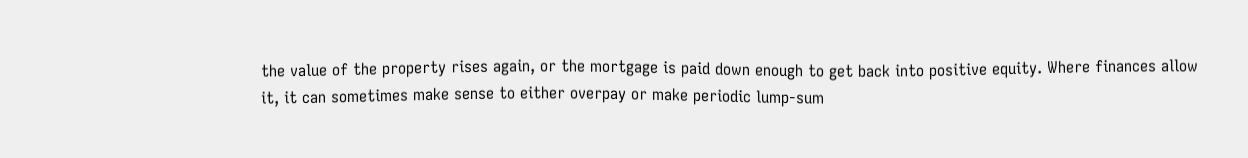the value of the property rises again, or the mortgage is paid down enough to get back into positive equity. Where finances allow it, it can sometimes make sense to either overpay or make periodic lump-sum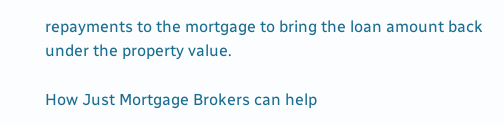repayments to the mortgage to bring the loan amount back under the property value.

How Just Mortgage Brokers can help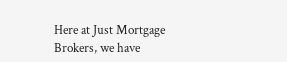Here at Just Mortgage Brokers, we have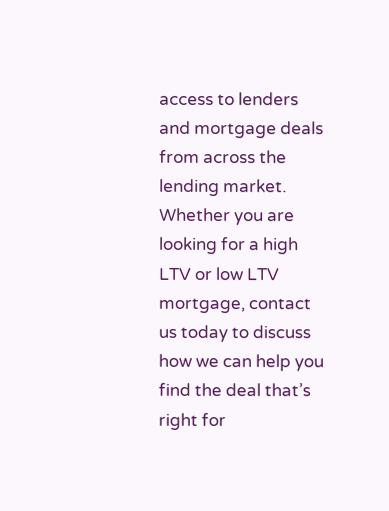access to lenders and mortgage deals from across the lending market. Whether you are looking for a high LTV or low LTV mortgage, contact us today to discuss how we can help you find the deal that’s right for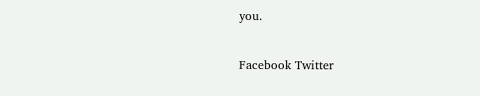you.


Facebook Twitter